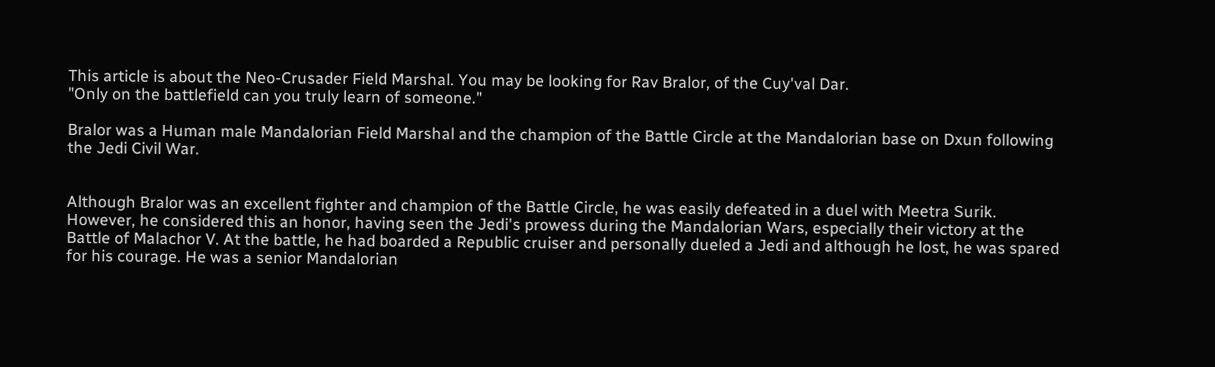This article is about the Neo-Crusader Field Marshal. You may be looking for Rav Bralor, of the Cuy'val Dar.
"Only on the battlefield can you truly learn of someone."

Bralor was a Human male Mandalorian Field Marshal and the champion of the Battle Circle at the Mandalorian base on Dxun following the Jedi Civil War.


Although Bralor was an excellent fighter and champion of the Battle Circle, he was easily defeated in a duel with Meetra Surik. However, he considered this an honor, having seen the Jedi's prowess during the Mandalorian Wars, especially their victory at the Battle of Malachor V. At the battle, he had boarded a Republic cruiser and personally dueled a Jedi and although he lost, he was spared for his courage. He was a senior Mandalorian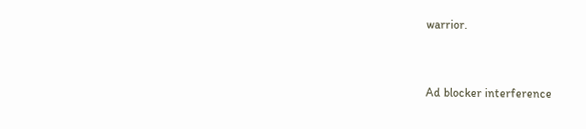warrior.


Ad blocker interference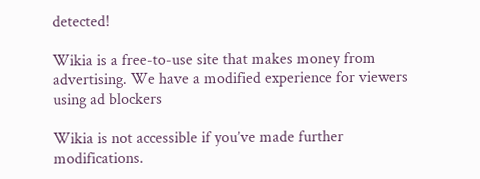detected!

Wikia is a free-to-use site that makes money from advertising. We have a modified experience for viewers using ad blockers

Wikia is not accessible if you’ve made further modifications.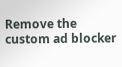Remove the custom ad blocker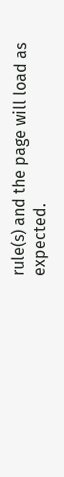rule(s) and the page will load as expected.